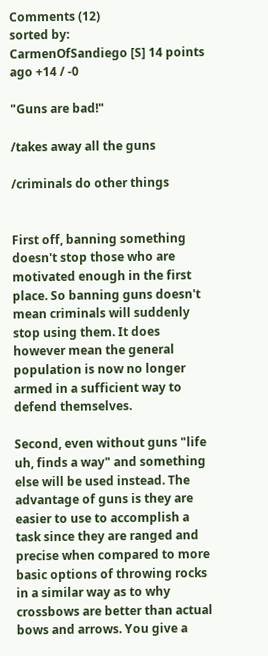Comments (12)
sorted by:
CarmenOfSandiego [S] 14 points ago +14 / -0

"Guns are bad!"

/takes away all the guns

/criminals do other things


First off, banning something doesn't stop those who are motivated enough in the first place. So banning guns doesn't mean criminals will suddenly stop using them. It does however mean the general population is now no longer armed in a sufficient way to defend themselves.

Second, even without guns "life uh, finds a way" and something else will be used instead. The advantage of guns is they are easier to use to accomplish a task since they are ranged and precise when compared to more basic options of throwing rocks in a similar way as to why crossbows are better than actual bows and arrows. You give a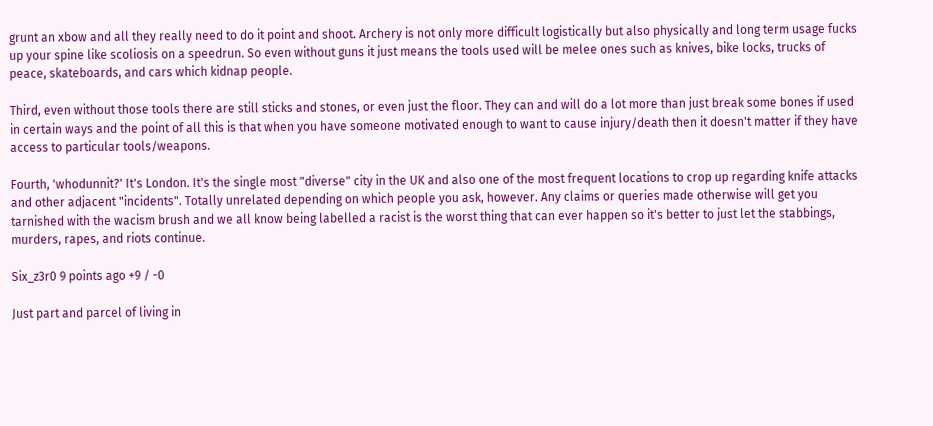grunt an xbow and all they really need to do it point and shoot. Archery is not only more difficult logistically but also physically and long term usage fucks up your spine like scoliosis on a speedrun. So even without guns it just means the tools used will be melee ones such as knives, bike locks, trucks of peace, skateboards, and cars which kidnap people.

Third, even without those tools there are still sticks and stones, or even just the floor. They can and will do a lot more than just break some bones if used in certain ways and the point of all this is that when you have someone motivated enough to want to cause injury/death then it doesn't matter if they have access to particular tools/weapons.

Fourth, 'whodunnit?' It's London. It's the single most "diverse" city in the UK and also one of the most frequent locations to crop up regarding knife attacks and other adjacent "incidents". Totally unrelated depending on which people you ask, however. Any claims or queries made otherwise will get you tarnished with the wacism brush and we all know being labelled a racist is the worst thing that can ever happen so it's better to just let the stabbings, murders, rapes, and riots continue.

Six_z3r0 9 points ago +9 / -0

Just part and parcel of living in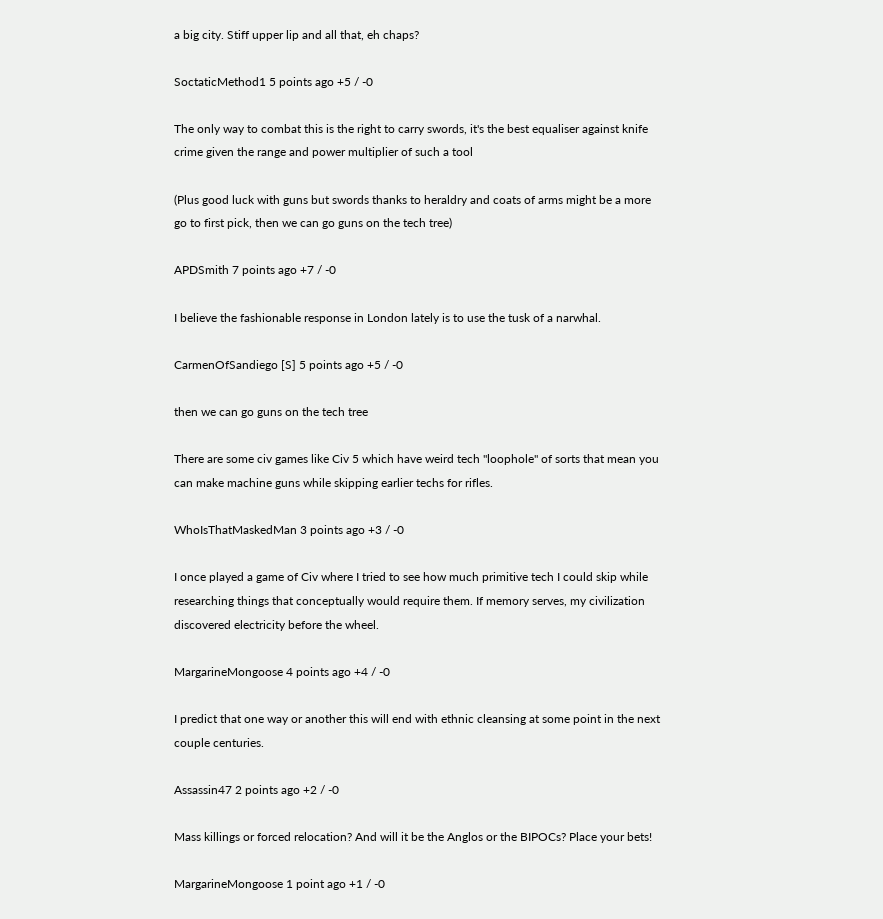a big city. Stiff upper lip and all that, eh chaps?

SoctaticMethod1 5 points ago +5 / -0

The only way to combat this is the right to carry swords, it's the best equaliser against knife crime given the range and power multiplier of such a tool

(Plus good luck with guns but swords thanks to heraldry and coats of arms might be a more go to first pick, then we can go guns on the tech tree)

APDSmith 7 points ago +7 / -0

I believe the fashionable response in London lately is to use the tusk of a narwhal.

CarmenOfSandiego [S] 5 points ago +5 / -0

then we can go guns on the tech tree

There are some civ games like Civ 5 which have weird tech "loophole" of sorts that mean you can make machine guns while skipping earlier techs for rifles.

WhoIsThatMaskedMan 3 points ago +3 / -0

I once played a game of Civ where I tried to see how much primitive tech I could skip while researching things that conceptually would require them. If memory serves, my civilization discovered electricity before the wheel.

MargarineMongoose 4 points ago +4 / -0

I predict that one way or another this will end with ethnic cleansing at some point in the next couple centuries.

Assassin47 2 points ago +2 / -0

Mass killings or forced relocation? And will it be the Anglos or the BIPOCs? Place your bets!

MargarineMongoose 1 point ago +1 / -0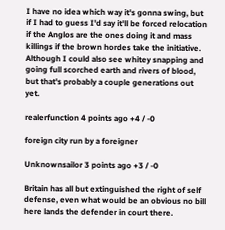I have no idea which way it's gonna swing, but if I had to guess I'd say it'll be forced relocation if the Anglos are the ones doing it and mass killings if the brown hordes take the initiative. Although I could also see whitey snapping and going full scorched earth and rivers of blood, but that's probably a couple generations out yet.

realerfunction 4 points ago +4 / -0

foreign city run by a foreigner

Unknownsailor 3 points ago +3 / -0

Britain has all but extinguished the right of self defense, even what would be an obvious no bill here lands the defender in court there.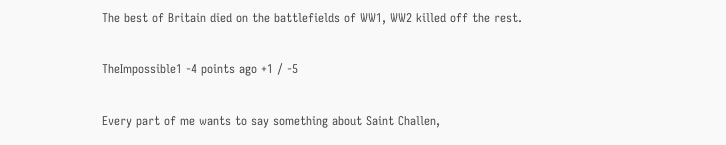The best of Britain died on the battlefields of WW1, WW2 killed off the rest.

TheImpossible1 -4 points ago +1 / -5

Every part of me wants to say something about Saint Challen,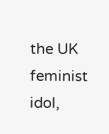the UK feminist idol,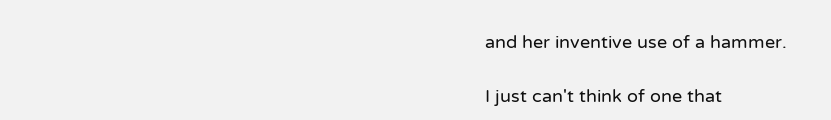and her inventive use of a hammer.

I just can't think of one that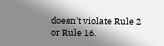doesn't violate Rule 2 or Rule 16.